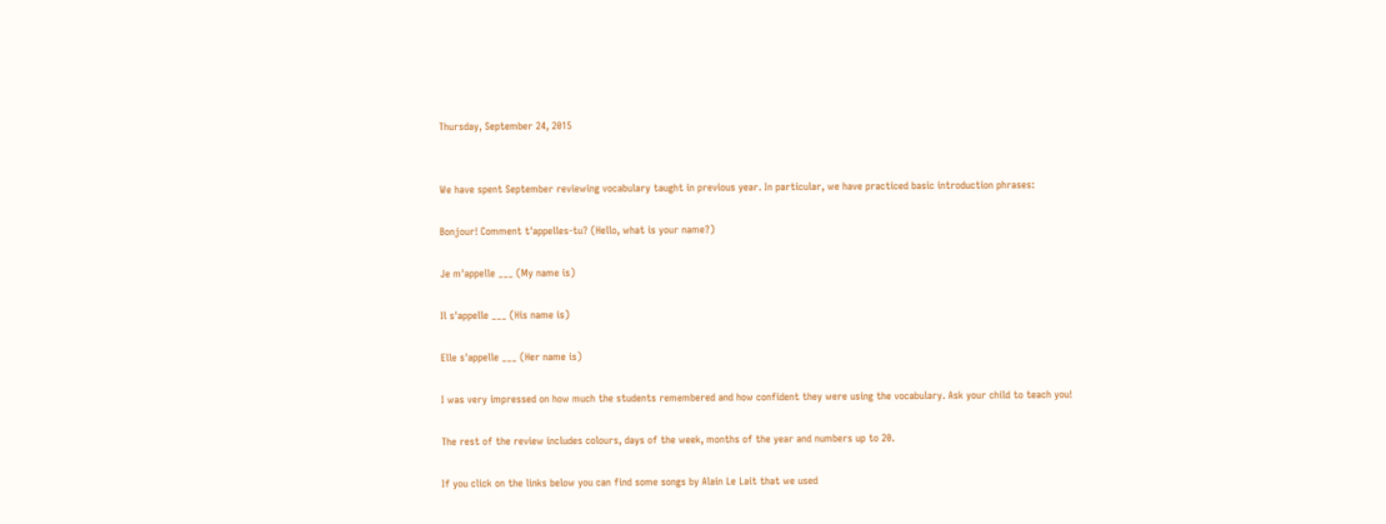Thursday, September 24, 2015


We have spent September reviewing vocabulary taught in previous year. In particular, we have practiced basic introduction phrases:

Bonjour! Comment t'appelles-tu? (Hello, what is your name?)

Je m'appelle ___ (My name is)

Il s'appelle ___ (His name is)

Elle s'appelle ___ (Her name is)

I was very impressed on how much the students remembered and how confident they were using the vocabulary. Ask your child to teach you!

The rest of the review includes colours, days of the week, months of the year and numbers up to 20.

If you click on the links below you can find some songs by Alain Le Lait that we used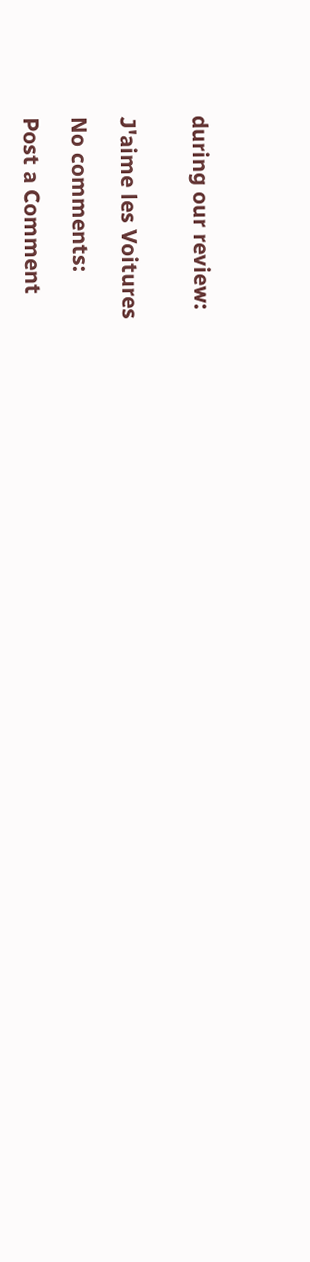during our review:


J'aime les Voitures

No comments:

Post a Comment